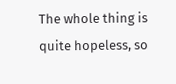The whole thing is quite hopeless, so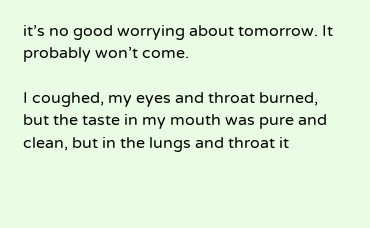it’s no good worrying about tomorrow. It probably won’t come.

I coughed, my eyes and throat burned, but the taste in my mouth was pure and clean, but in the lungs and throat it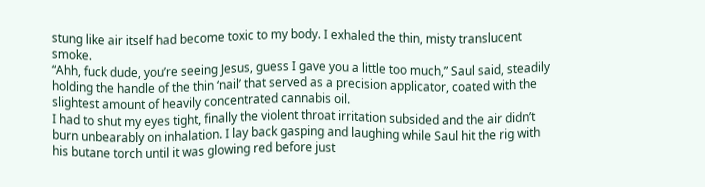stung like air itself had become toxic to my body. I exhaled the thin, misty translucent smoke.
“Ahh, fuck dude, you’re seeing Jesus, guess I gave you a little too much,” Saul said, steadily holding the handle of the thin ‘nail’ that served as a precision applicator, coated with the slightest amount of heavily concentrated cannabis oil.
I had to shut my eyes tight, finally the violent throat irritation subsided and the air didn’t burn unbearably on inhalation. I lay back gasping and laughing while Saul hit the rig with his butane torch until it was glowing red before just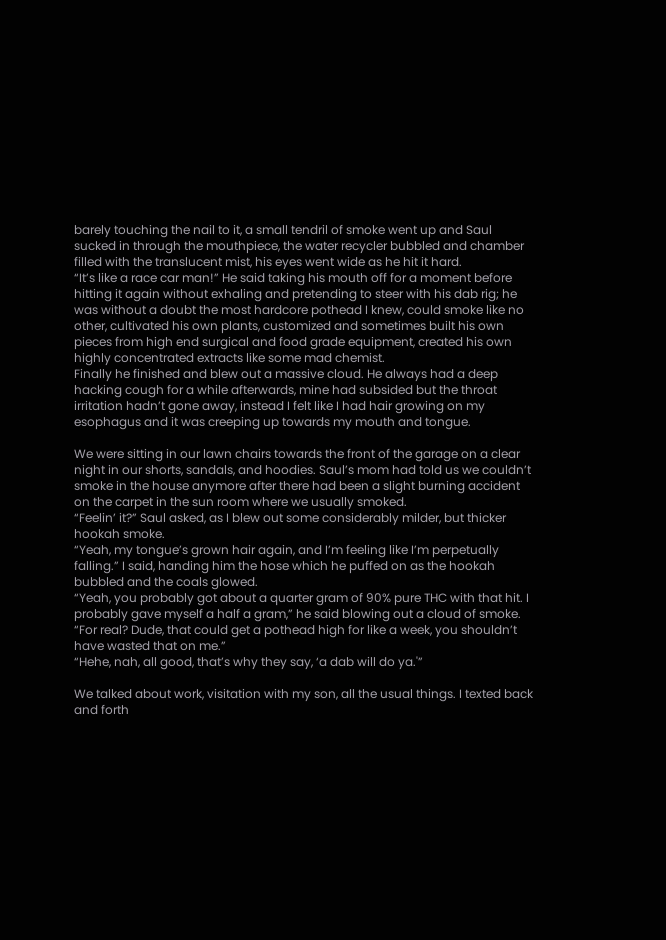barely touching the nail to it, a small tendril of smoke went up and Saul sucked in through the mouthpiece, the water recycler bubbled and chamber filled with the translucent mist, his eyes went wide as he hit it hard.
“It’s like a race car man!” He said taking his mouth off for a moment before hitting it again without exhaling and pretending to steer with his dab rig; he was without a doubt the most hardcore pothead I knew, could smoke like no other, cultivated his own plants, customized and sometimes built his own pieces from high end surgical and food grade equipment, created his own highly concentrated extracts like some mad chemist.
Finally he finished and blew out a massive cloud. He always had a deep hacking cough for a while afterwards, mine had subsided but the throat irritation hadn’t gone away, instead I felt like I had hair growing on my esophagus and it was creeping up towards my mouth and tongue.

We were sitting in our lawn chairs towards the front of the garage on a clear night in our shorts, sandals, and hoodies. Saul’s mom had told us we couldn’t smoke in the house anymore after there had been a slight burning accident on the carpet in the sun room where we usually smoked.
“Feelin’ it?” Saul asked, as I blew out some considerably milder, but thicker hookah smoke.
“Yeah, my tongue’s grown hair again, and I’m feeling like I’m perpetually falling.” I said, handing him the hose which he puffed on as the hookah bubbled and the coals glowed.
“Yeah, you probably got about a quarter gram of 90% pure THC with that hit. I probably gave myself a half a gram,” he said blowing out a cloud of smoke.
“For real? Dude, that could get a pothead high for like a week, you shouldn’t have wasted that on me.”
“Hehe, nah, all good, that’s why they say, ‘a dab will do ya.'”

We talked about work, visitation with my son, all the usual things. I texted back and forth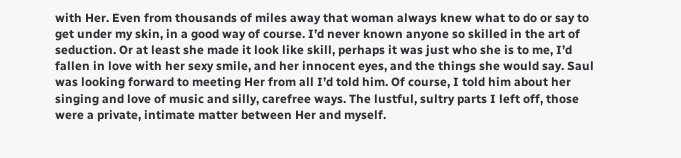with Her. Even from thousands of miles away that woman always knew what to do or say to get under my skin, in a good way of course. I’d never known anyone so skilled in the art of seduction. Or at least she made it look like skill, perhaps it was just who she is to me, I’d fallen in love with her sexy smile, and her innocent eyes, and the things she would say. Saul was looking forward to meeting Her from all I’d told him. Of course, I told him about her singing and love of music and silly, carefree ways. The lustful, sultry parts I left off, those were a private, intimate matter between Her and myself.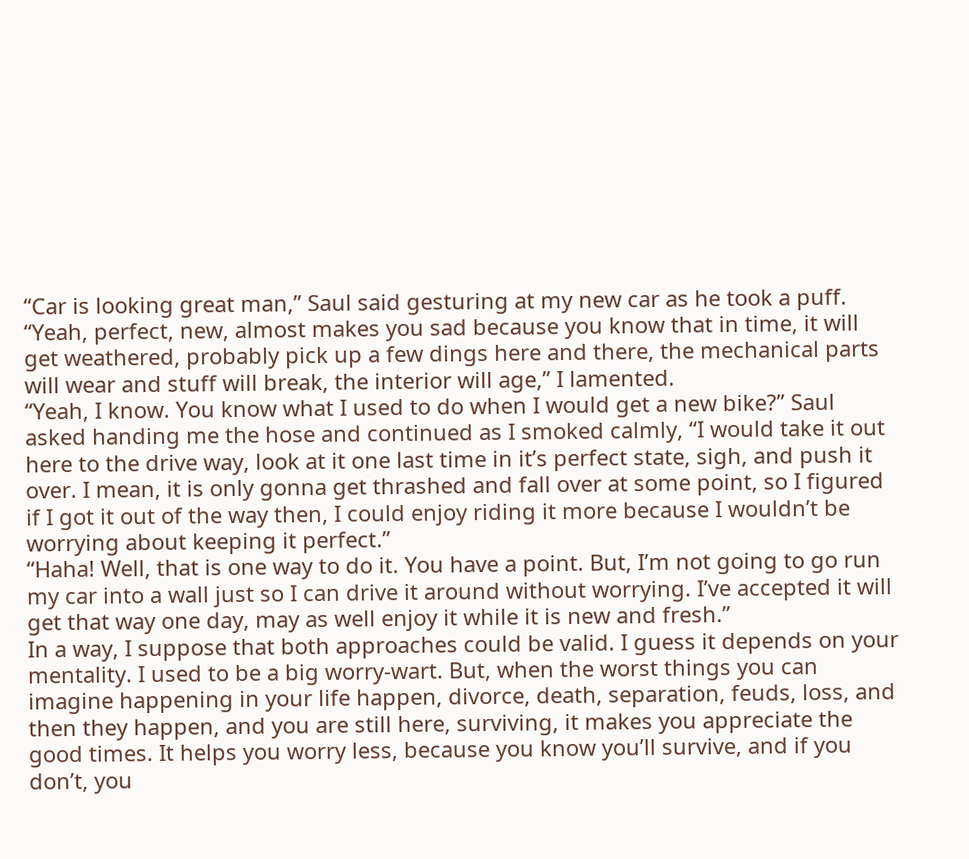“Car is looking great man,” Saul said gesturing at my new car as he took a puff.
“Yeah, perfect, new, almost makes you sad because you know that in time, it will get weathered, probably pick up a few dings here and there, the mechanical parts will wear and stuff will break, the interior will age,” I lamented.
“Yeah, I know. You know what I used to do when I would get a new bike?” Saul asked handing me the hose and continued as I smoked calmly, “I would take it out here to the drive way, look at it one last time in it’s perfect state, sigh, and push it over. I mean, it is only gonna get thrashed and fall over at some point, so I figured if I got it out of the way then, I could enjoy riding it more because I wouldn’t be worrying about keeping it perfect.”
“Haha! Well, that is one way to do it. You have a point. But, I’m not going to go run my car into a wall just so I can drive it around without worrying. I’ve accepted it will get that way one day, may as well enjoy it while it is new and fresh.”
In a way, I suppose that both approaches could be valid. I guess it depends on your mentality. I used to be a big worry-wart. But, when the worst things you can imagine happening in your life happen, divorce, death, separation, feuds, loss, and then they happen, and you are still here, surviving, it makes you appreciate the good times. It helps you worry less, because you know you’ll survive, and if you don’t, you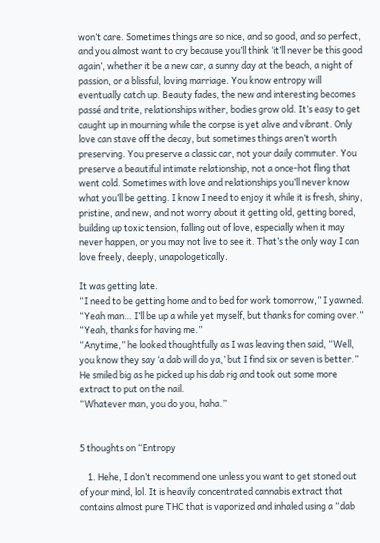won’t care. Sometimes things are so nice, and so good, and so perfect, and you almost want to cry because you’ll think ‘it’ll never be this good again’, whether it be a new car, a sunny day at the beach, a night of passion, or a blissful, loving marriage. You know entropy will eventually catch up. Beauty fades, the new and interesting becomes passé and trite, relationships wither, bodies grow old. It’s easy to get caught up in mourning while the corpse is yet alive and vibrant. Only love can stave off the decay, but sometimes things aren’t worth preserving. You preserve a classic car, not your daily commuter. You preserve a beautiful intimate relationship, not a once-hot fling that went cold. Sometimes with love and relationships you’ll never know what you’ll be getting. I know I need to enjoy it while it is fresh, shiny, pristine, and new, and not worry about it getting old, getting bored, building up toxic tension, falling out of love, especially when it may never happen, or you may not live to see it. That’s the only way I can love freely, deeply, unapologetically.

It was getting late.
“I need to be getting home and to bed for work tomorrow,” I yawned.
“Yeah man… I’ll be up a while yet myself, but thanks for coming over.”
“Yeah, thanks for having me.”
“Anytime,” he looked thoughtfully as I was leaving then said, “Well, you know they say ‘a dab will do ya,’ but I find six or seven is better.”
He smiled big as he picked up his dab rig and took out some more extract to put on the nail.
“Whatever man, you do you, haha.”


5 thoughts on “Entropy

    1. Hehe, I don’t recommend one unless you want to get stoned out of your mind, lol. It is heavily concentrated cannabis extract that contains almost pure THC that is vaporized and inhaled using a “dab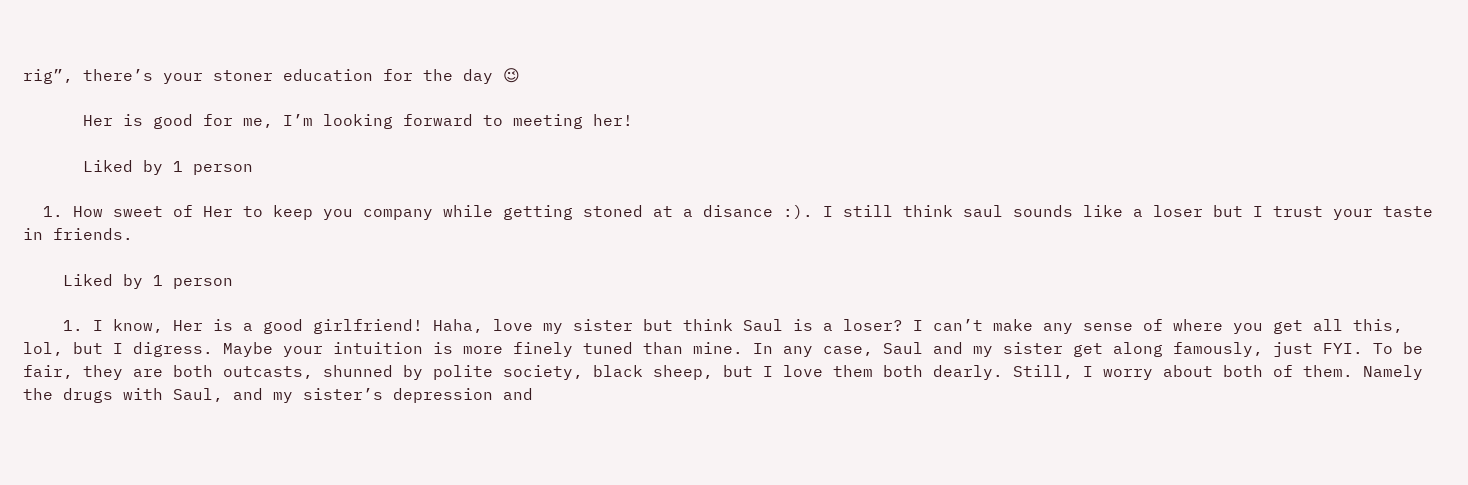rig”, there’s your stoner education for the day 😉

      Her is good for me, I’m looking forward to meeting her!

      Liked by 1 person

  1. How sweet of Her to keep you company while getting stoned at a disance :). I still think saul sounds like a loser but I trust your taste in friends.

    Liked by 1 person

    1. I know, Her is a good girlfriend! Haha, love my sister but think Saul is a loser? I can’t make any sense of where you get all this, lol, but I digress. Maybe your intuition is more finely tuned than mine. In any case, Saul and my sister get along famously, just FYI. To be fair, they are both outcasts, shunned by polite society, black sheep, but I love them both dearly. Still, I worry about both of them. Namely the drugs with Saul, and my sister’s depression and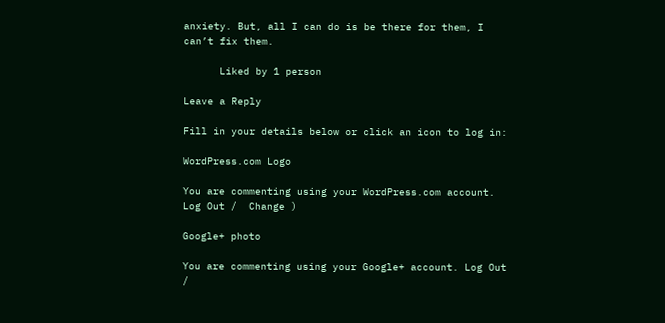anxiety. But, all I can do is be there for them, I can’t fix them.

      Liked by 1 person

Leave a Reply

Fill in your details below or click an icon to log in:

WordPress.com Logo

You are commenting using your WordPress.com account. Log Out /  Change )

Google+ photo

You are commenting using your Google+ account. Log Out /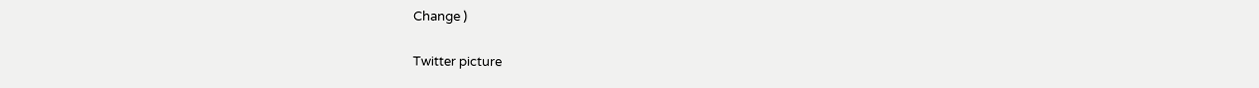Change )

Twitter picture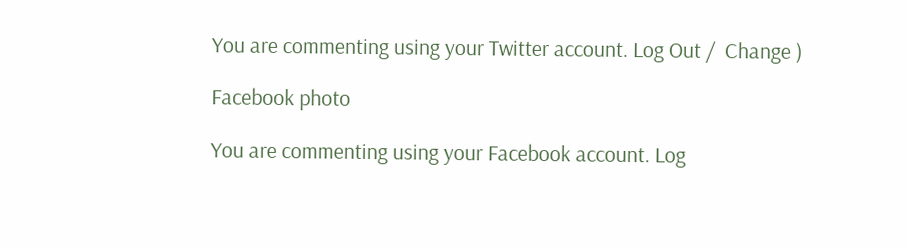You are commenting using your Twitter account. Log Out /  Change )

Facebook photo

You are commenting using your Facebook account. Log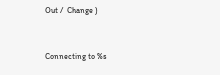Out /  Change )


Connecting to %s